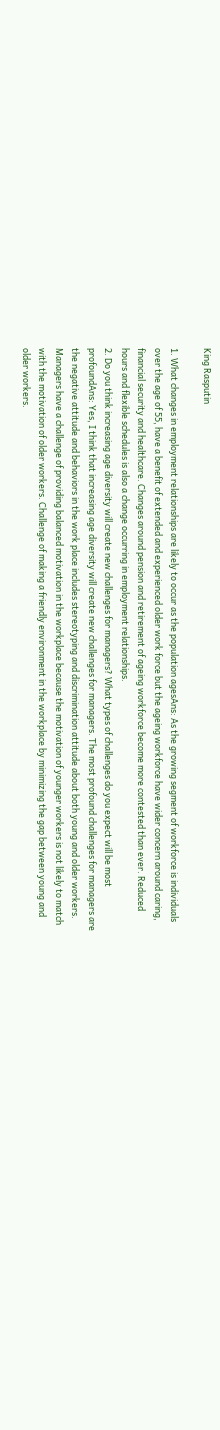King Rasputin

1. What changes in employment relationships are likely to occur as the population agesAns: As the growing segment of workforce is individuals over the age of 55, have a benefit of extended and experienced older work force but the ageing workforce have wider concern around caring, financial security and healthcare. Changes around pension and retirement of ageing workforce become more contested than ever. Reduced hours and flexible schedules is also a change occurring in employment relationships.
2. Do you think increasing age diversity will create new challenges for managers? What types of challenges do you expect will be most profoundAns: Yes, I think that increasing age diversity will create new challenges for managers. The most profound challenges for managers are the negative attitude and behaviors in the work place includes stereotyping and discrimination attitude about both young and older workers. Managers have a challenge of providing balanced motivation in the workplace because the motivation of younger workers is not likely to match with the motivation of older workers. Challenge of making a friendly environment in the workplace by minimizing the gap between young and older workers.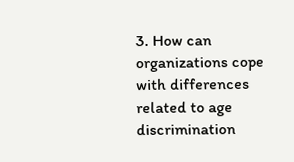3. How can organizations cope with differences related to age discrimination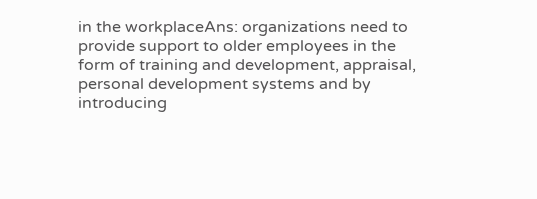in the workplaceAns: organizations need to provide support to older employees in the form of training and development, appraisal, personal development systems and by introducing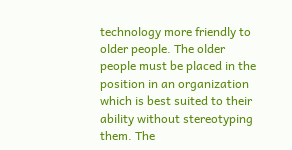technology more friendly to older people. The older people must be placed in the position in an organization which is best suited to their ability without stereotyping them. The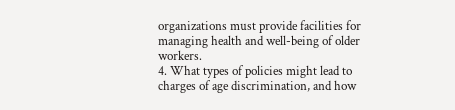organizations must provide facilities for managing health and well-being of older workers.
4. What types of policies might lead to charges of age discrimination, and how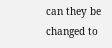can they be changed to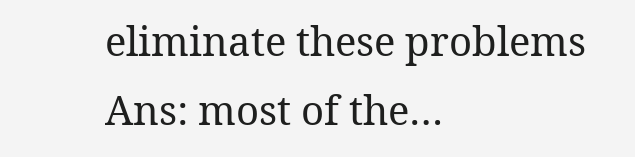eliminate these problems
Ans: most of the…